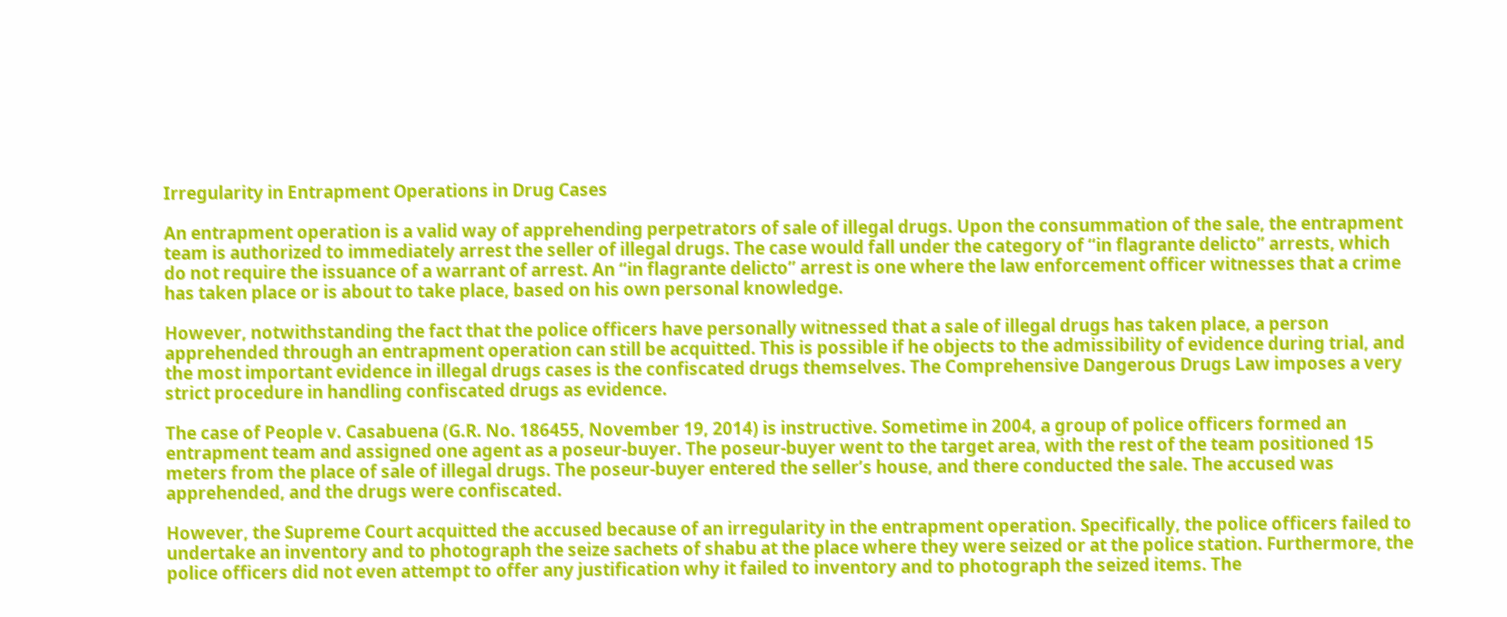Irregularity in Entrapment Operations in Drug Cases

An entrapment operation is a valid way of apprehending perpetrators of sale of illegal drugs. Upon the consummation of the sale, the entrapment team is authorized to immediately arrest the seller of illegal drugs. The case would fall under the category of “in flagrante delicto” arrests, which do not require the issuance of a warrant of arrest. An “in flagrante delicto” arrest is one where the law enforcement officer witnesses that a crime has taken place or is about to take place, based on his own personal knowledge.

However, notwithstanding the fact that the police officers have personally witnessed that a sale of illegal drugs has taken place, a person apprehended through an entrapment operation can still be acquitted. This is possible if he objects to the admissibility of evidence during trial, and the most important evidence in illegal drugs cases is the confiscated drugs themselves. The Comprehensive Dangerous Drugs Law imposes a very strict procedure in handling confiscated drugs as evidence.

The case of People v. Casabuena (G.R. No. 186455, November 19, 2014) is instructive. Sometime in 2004, a group of police officers formed an entrapment team and assigned one agent as a poseur-buyer. The poseur-buyer went to the target area, with the rest of the team positioned 15 meters from the place of sale of illegal drugs. The poseur-buyer entered the seller’s house, and there conducted the sale. The accused was apprehended, and the drugs were confiscated.

However, the Supreme Court acquitted the accused because of an irregularity in the entrapment operation. Specifically, the police officers failed to undertake an inventory and to photograph the seize sachets of shabu at the place where they were seized or at the police station. Furthermore, the police officers did not even attempt to offer any justification why it failed to inventory and to photograph the seized items. The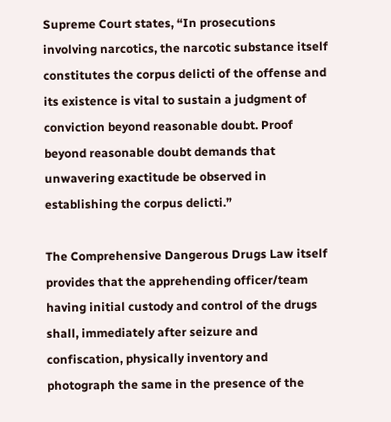Supreme Court states, “In prosecutions involving narcotics, the narcotic substance itself constitutes the corpus delicti of the offense and its existence is vital to sustain a judgment of conviction beyond reasonable doubt. Proof beyond reasonable doubt demands that unwavering exactitude be observed in establishing the corpus delicti.”

The Comprehensive Dangerous Drugs Law itself provides that the apprehending officer/team having initial custody and control of the drugs shall, immediately after seizure and confiscation, physically inventory and photograph the same in the presence of the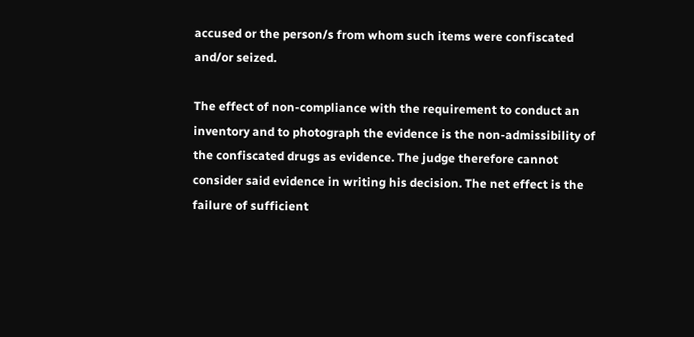accused or the person/s from whom such items were confiscated and/or seized.

The effect of non-compliance with the requirement to conduct an inventory and to photograph the evidence is the non-admissibility of the confiscated drugs as evidence. The judge therefore cannot consider said evidence in writing his decision. The net effect is the failure of sufficient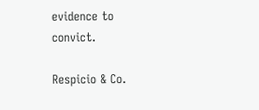evidence to convict.

Respicio & Co.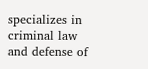specializes in criminal law and defense of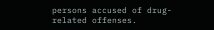persons accused of drug-related offenses.